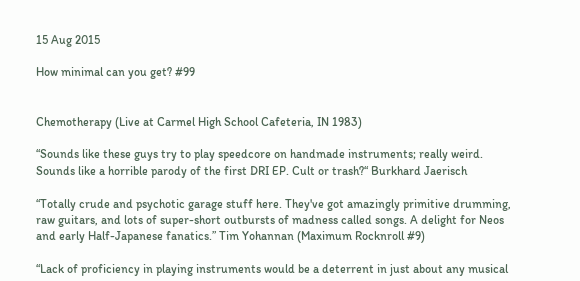15 Aug 2015

How minimal can you get? #99


Chemotherapy (Live at Carmel High School Cafeteria, IN 1983)

“Sounds like these guys try to play speedcore on handmade instruments; really weird. Sounds like a horrible parody of the first DRI EP. Cult or trash?“ Burkhard Jaerisch

“Totally crude and psychotic garage stuff here. They've got amazingly primitive drumming, raw guitars, and lots of super-short outbursts of madness called songs. A delight for Neos and early Half-Japanese fanatics.” Tim Yohannan (Maximum Rocknroll #9)

“Lack of proficiency in playing instruments would be a deterrent in just about any musical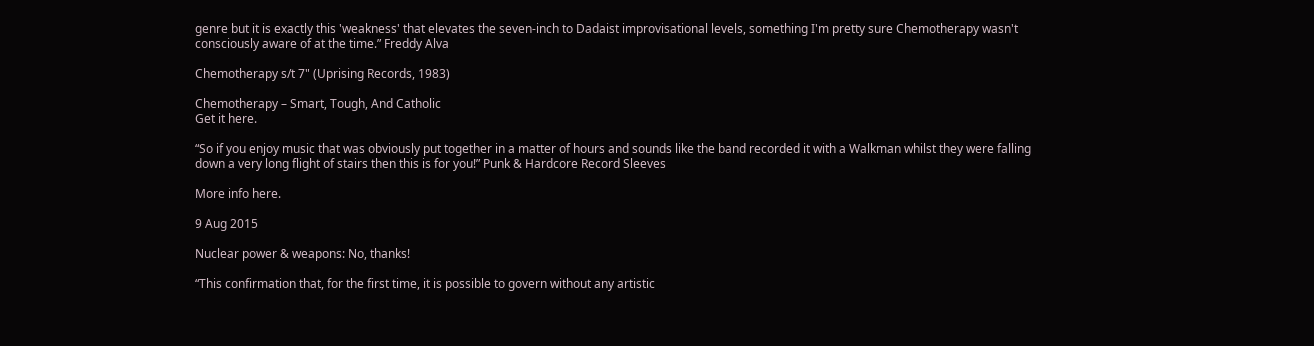genre but it is exactly this 'weakness' that elevates the seven-inch to Dadaist improvisational levels, something I'm pretty sure Chemotherapy wasn't consciously aware of at the time.” Freddy Alva

Chemotherapy s/t 7" (Uprising Records, 1983)

Chemotherapy – Smart, Tough, And Catholic
Get it here.

“So if you enjoy music that was obviously put together in a matter of hours and sounds like the band recorded it with a Walkman whilst they were falling down a very long flight of stairs then this is for you!” Punk & Hardcore Record Sleeves

More info here.

9 Aug 2015

Nuclear power & weapons: No, thanks!

“This confirmation that, for the first time, it is possible to govern without any artistic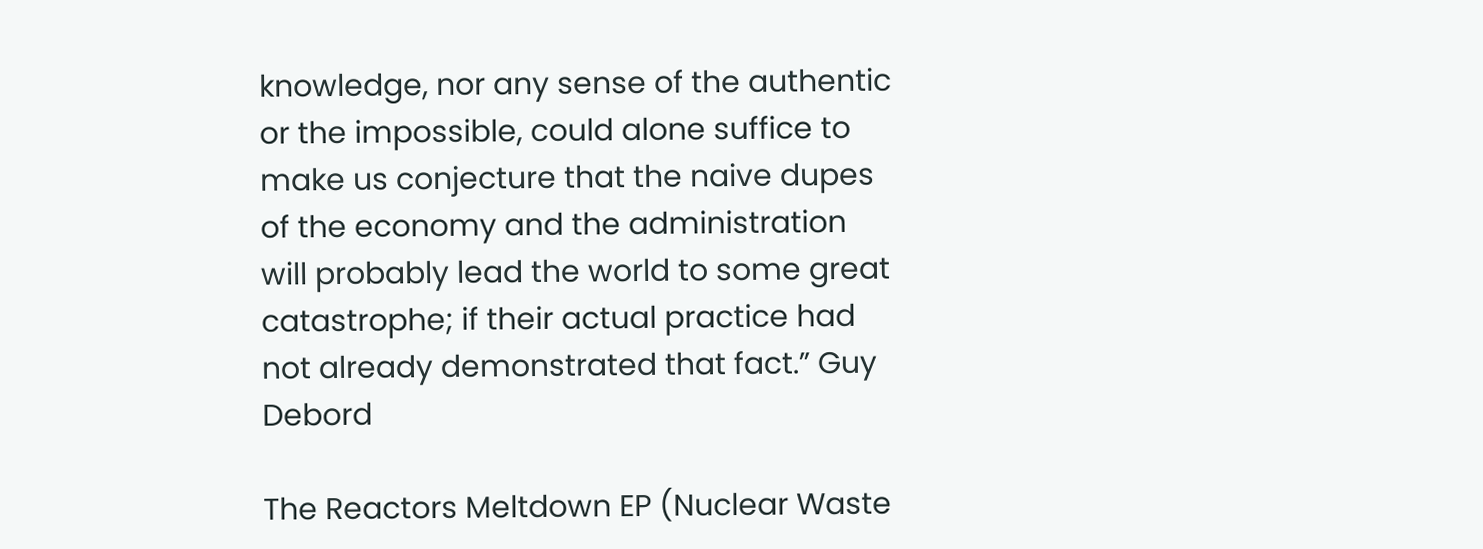knowledge, nor any sense of the authentic or the impossible, could alone suffice to make us conjecture that the naive dupes of the economy and the administration will probably lead the world to some great catastrophe; if their actual practice had not already demonstrated that fact.” Guy Debord

The Reactors Meltdown EP (Nuclear Waste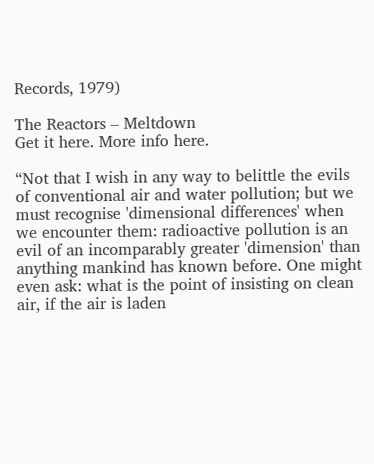Records, 1979)

The Reactors – Meltdown
Get it here. More info here.

“Not that I wish in any way to belittle the evils of conventional air and water pollution; but we must recognise 'dimensional differences' when we encounter them: radioactive pollution is an evil of an incomparably greater 'dimension' than anything mankind has known before. One might even ask: what is the point of insisting on clean air, if the air is laden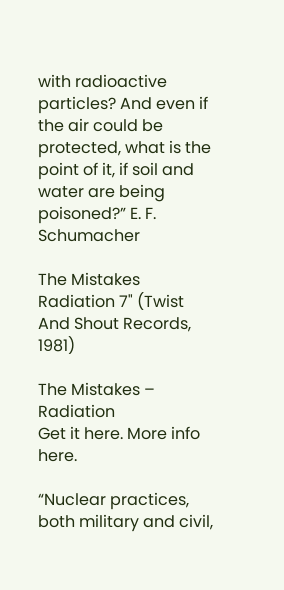with radioactive particles? And even if the air could be protected, what is the point of it, if soil and water are being poisoned?” E. F. Schumacher

The Mistakes Radiation 7" (Twist And Shout Records, 1981)

The Mistakes – Radiation
Get it here. More info here.

“Nuclear practices, both military and civil,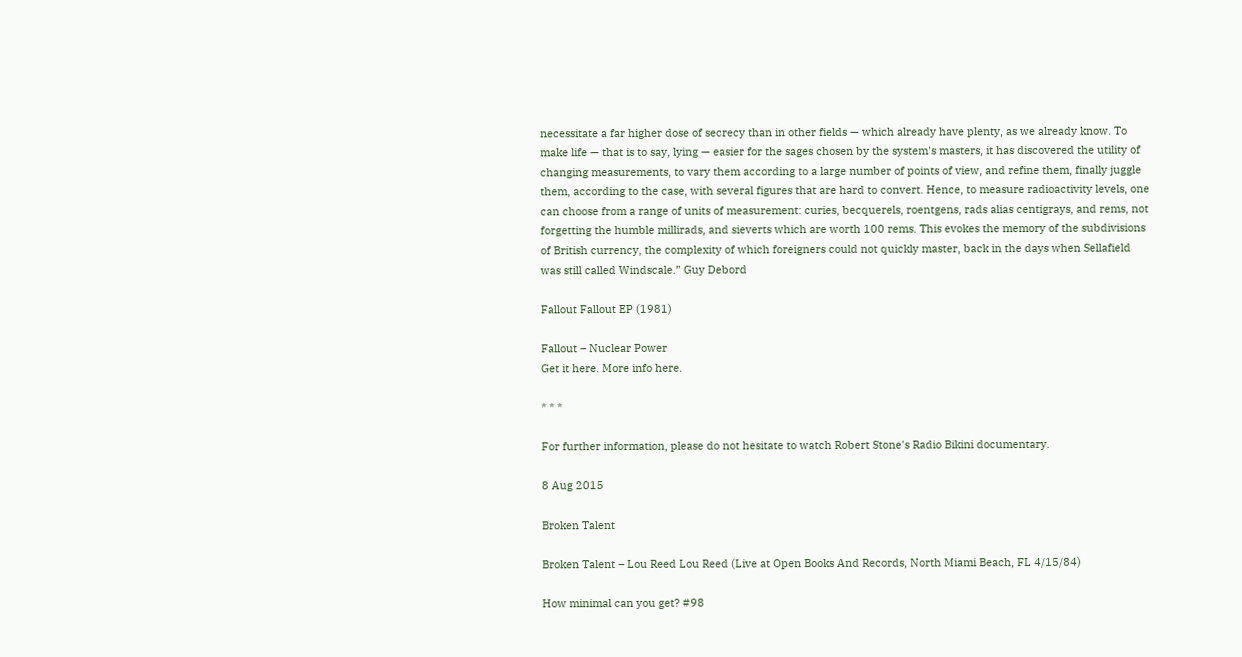necessitate a far higher dose of secrecy than in other fields — which already have plenty, as we already know. To make life — that is to say, lying — easier for the sages chosen by the system's masters, it has discovered the utility of changing measurements, to vary them according to a large number of points of view, and refine them, finally juggle them, according to the case, with several figures that are hard to convert. Hence, to measure radioactivity levels, one can choose from a range of units of measurement: curies, becquerels, roentgens, rads alias centigrays, and rems, not forgetting the humble millirads, and sieverts which are worth 100 rems. This evokes the memory of the subdivisions of British currency, the complexity of which foreigners could not quickly master, back in the days when Sellafield was still called Windscale.” Guy Debord

Fallout Fallout EP (1981)

Fallout – Nuclear Power
Get it here. More info here.

* * *

For further information, please do not hesitate to watch Robert Stone's Radio Bikini documentary.

8 Aug 2015

Broken Talent

Broken Talent – Lou Reed Lou Reed (Live at Open Books And Records, North Miami Beach, FL 4/15/84)

How minimal can you get? #98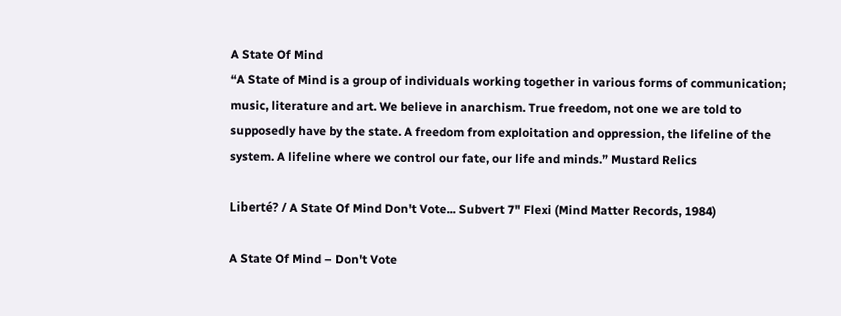A State Of Mind
“A State of Mind is a group of individuals working together in various forms of communication; music, literature and art. We believe in anarchism. True freedom, not one we are told to supposedly have by the state. A freedom from exploitation and oppression, the lifeline of the system. A lifeline where we control our fate, our life and minds.” Mustard Relics

Liberté? / A State Of Mind Don't Vote... Subvert 7" Flexi (Mind Matter Records, 1984)

A State Of Mind – Don't Vote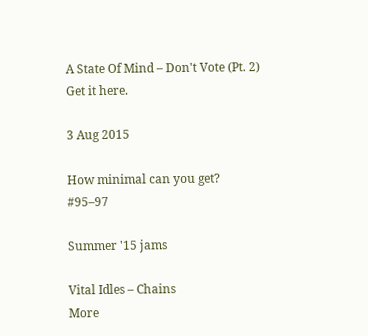A State Of Mind – Don't Vote (Pt. 2)
Get it here.

3 Aug 2015

How minimal can you get? #95–97

Summer '15 jams

Vital Idles – Chains
More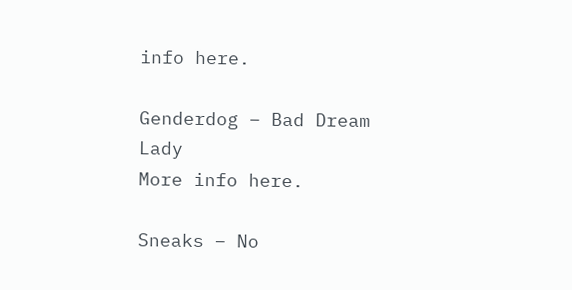info here.

Genderdog – Bad Dream Lady
More info here.

Sneaks – No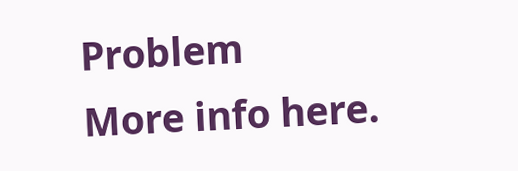Problem
More info here.